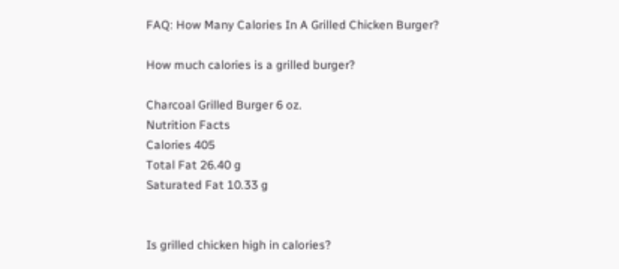FAQ: How Many Calories In A Grilled Chicken Burger?

How much calories is a grilled burger?

Charcoal Grilled Burger 6 oz.
Nutrition Facts
Calories 405
Total Fat 26.40 g
Saturated Fat 10.33 g


Is grilled chicken high in calories?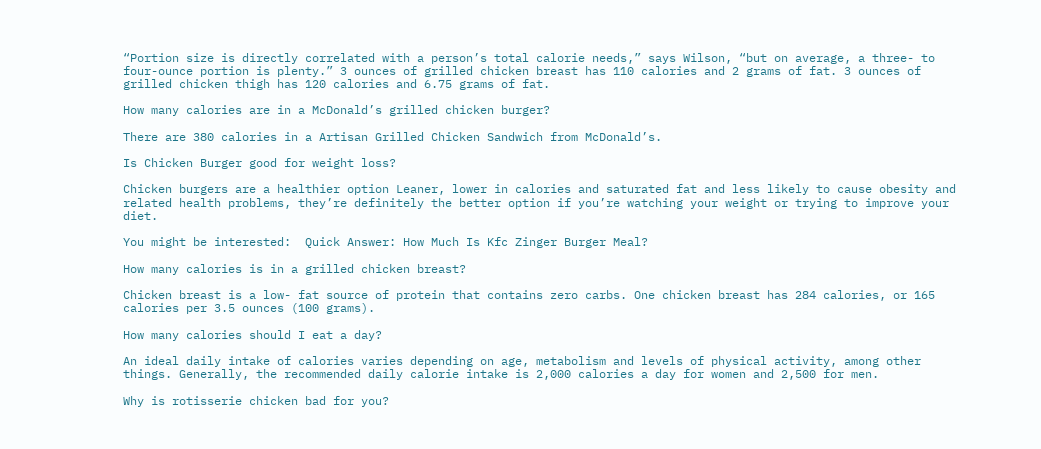“Portion size is directly correlated with a person’s total calorie needs,” says Wilson, “but on average, a three- to four-ounce portion is plenty.” 3 ounces of grilled chicken breast has 110 calories and 2 grams of fat. 3 ounces of grilled chicken thigh has 120 calories and 6.75 grams of fat.

How many calories are in a McDonald’s grilled chicken burger?

There are 380 calories in a Artisan Grilled Chicken Sandwich from McDonald’s.

Is Chicken Burger good for weight loss?

Chicken burgers are a healthier option Leaner, lower in calories and saturated fat and less likely to cause obesity and related health problems, they’re definitely the better option if you’re watching your weight or trying to improve your diet.

You might be interested:  Quick Answer: How Much Is Kfc Zinger Burger Meal?

How many calories is in a grilled chicken breast?

Chicken breast is a low- fat source of protein that contains zero carbs. One chicken breast has 284 calories, or 165 calories per 3.5 ounces (100 grams).

How many calories should I eat a day?

An ideal daily intake of calories varies depending on age, metabolism and levels of physical activity, among other things. Generally, the recommended daily calorie intake is 2,000 calories a day for women and 2,500 for men.

Why is rotisserie chicken bad for you?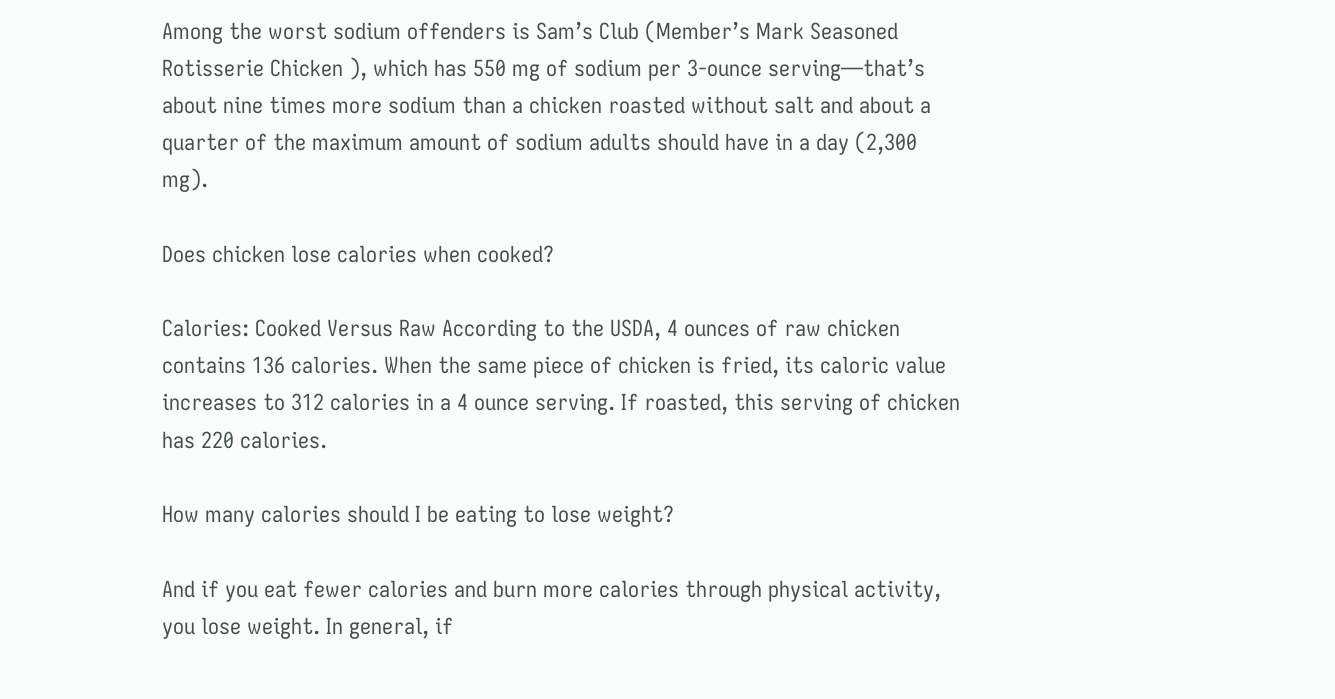Among the worst sodium offenders is Sam’s Club (Member’s Mark Seasoned Rotisserie Chicken ), which has 550 mg of sodium per 3-ounce serving—that’s about nine times more sodium than a chicken roasted without salt and about a quarter of the maximum amount of sodium adults should have in a day (2,300 mg).

Does chicken lose calories when cooked?

Calories: Cooked Versus Raw According to the USDA, 4 ounces of raw chicken contains 136 calories. When the same piece of chicken is fried, its caloric value increases to 312 calories in a 4 ounce serving. If roasted, this serving of chicken has 220 calories.

How many calories should I be eating to lose weight?

And if you eat fewer calories and burn more calories through physical activity, you lose weight. In general, if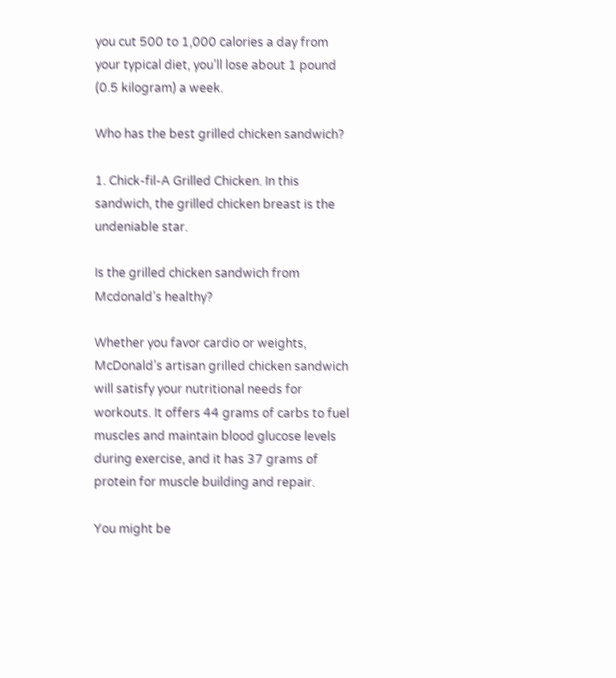you cut 500 to 1,000 calories a day from your typical diet, you’ll lose about 1 pound (0.5 kilogram) a week.

Who has the best grilled chicken sandwich?

1. Chick-fil-A Grilled Chicken. In this sandwich, the grilled chicken breast is the undeniable star.

Is the grilled chicken sandwich from Mcdonald’s healthy?

Whether you favor cardio or weights, McDonald’s artisan grilled chicken sandwich will satisfy your nutritional needs for workouts. It offers 44 grams of carbs to fuel muscles and maintain blood glucose levels during exercise, and it has 37 grams of protein for muscle building and repair.

You might be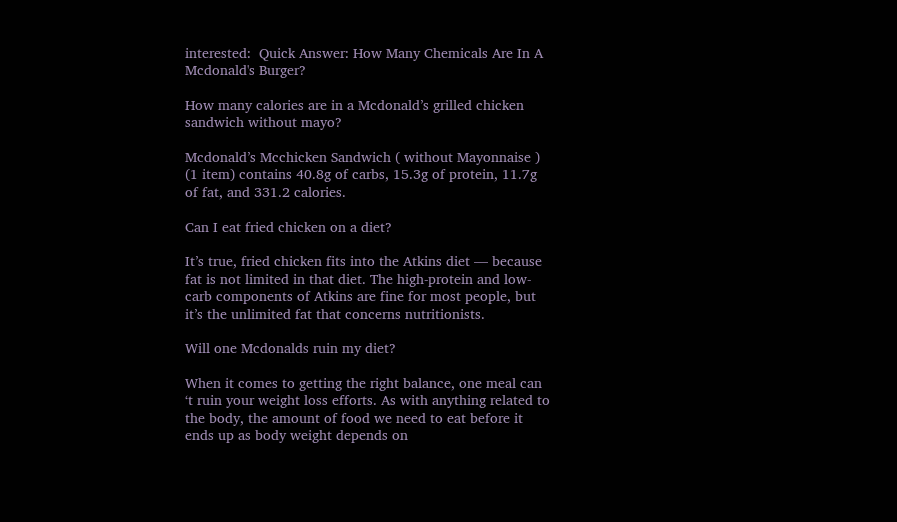interested:  Quick Answer: How Many Chemicals Are In A Mcdonald's Burger?

How many calories are in a Mcdonald’s grilled chicken sandwich without mayo?

Mcdonald’s Mcchicken Sandwich ( without Mayonnaise ) (1 item) contains 40.8g of carbs, 15.3g of protein, 11.7g of fat, and 331.2 calories.

Can I eat fried chicken on a diet?

It’s true, fried chicken fits into the Atkins diet — because fat is not limited in that diet. The high-protein and low-carb components of Atkins are fine for most people, but it’s the unlimited fat that concerns nutritionists.

Will one Mcdonalds ruin my diet?

When it comes to getting the right balance, one meal can ‘t ruin your weight loss efforts. As with anything related to the body, the amount of food we need to eat before it ends up as body weight depends on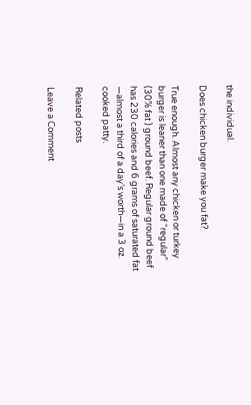the individual.

Does chicken burger make you fat?

True enough. Almost any chicken or turkey burger is leaner than one made of “regular” (30% fat ) ground beef. Regular ground beef has 230 calories and 6 grams of saturated fat —almost a third of a day’s worth—in a 3 oz. cooked patty.

Related posts

Leave a Comment